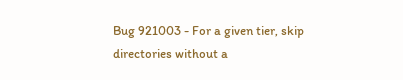Bug 921003 - For a given tier, skip directories without a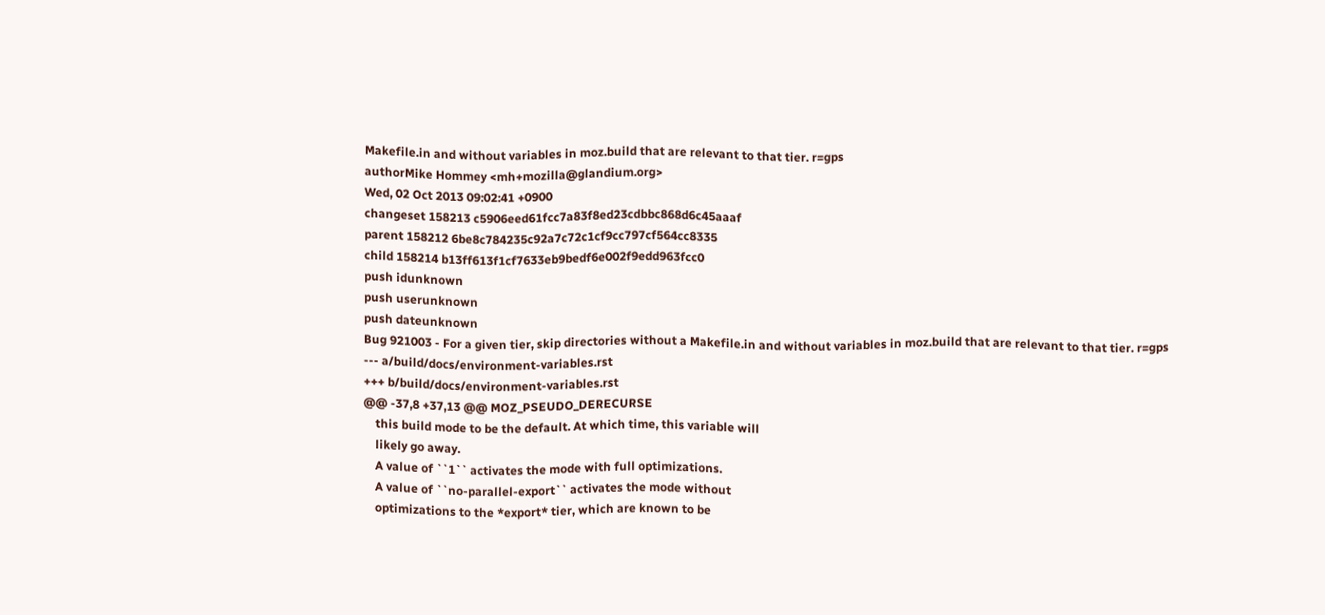Makefile.in and without variables in moz.build that are relevant to that tier. r=gps
authorMike Hommey <mh+mozilla@glandium.org>
Wed, 02 Oct 2013 09:02:41 +0900
changeset 158213 c5906eed61fcc7a83f8ed23cdbbc868d6c45aaaf
parent 158212 6be8c784235c92a7c72c1cf9cc797cf564cc8335
child 158214 b13ff613f1cf7633eb9bedf6e002f9edd963fcc0
push idunknown
push userunknown
push dateunknown
Bug 921003 - For a given tier, skip directories without a Makefile.in and without variables in moz.build that are relevant to that tier. r=gps
--- a/build/docs/environment-variables.rst
+++ b/build/docs/environment-variables.rst
@@ -37,8 +37,13 @@ MOZ_PSEUDO_DERECURSE
    this build mode to be the default. At which time, this variable will
    likely go away.
    A value of ``1`` activates the mode with full optimizations.
    A value of ``no-parallel-export`` activates the mode without
    optimizations to the *export* tier, which are known to be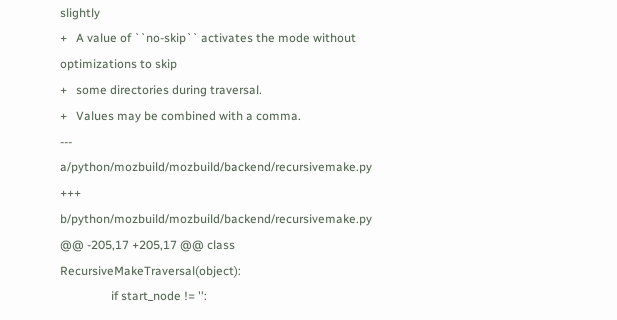slightly
+   A value of ``no-skip`` activates the mode without optimizations to skip
+   some directories during traversal.
+   Values may be combined with a comma.
--- a/python/mozbuild/mozbuild/backend/recursivemake.py
+++ b/python/mozbuild/mozbuild/backend/recursivemake.py
@@ -205,17 +205,17 @@ class RecursiveMakeTraversal(object):
                 if start_node != '':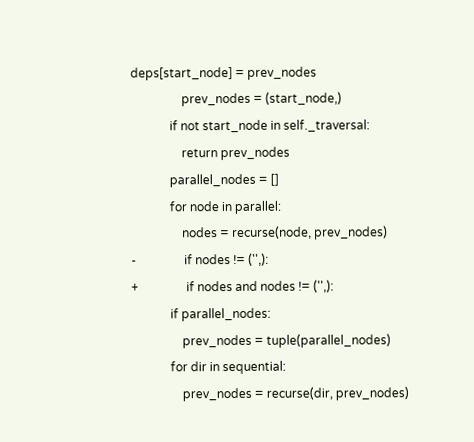deps[start_node] = prev_nodes
                 prev_nodes = (start_node,)
             if not start_node in self._traversal:
                 return prev_nodes
             parallel_nodes = []
             for node in parallel:
                 nodes = recurse(node, prev_nodes)
-                if nodes != ('',):
+                if nodes and nodes != ('',):
             if parallel_nodes:
                 prev_nodes = tuple(parallel_nodes)
             for dir in sequential:
                 prev_nodes = recurse(dir, prev_nodes)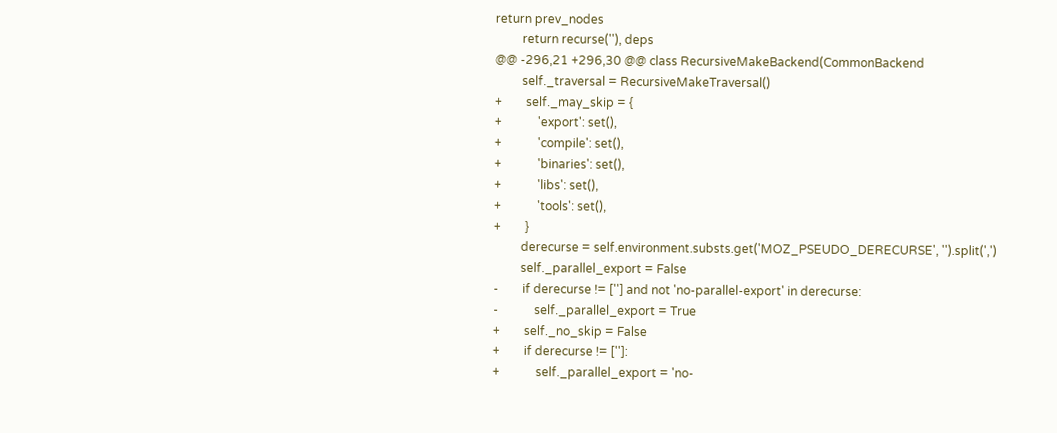return prev_nodes
         return recurse(''), deps
@@ -296,21 +296,30 @@ class RecursiveMakeBackend(CommonBackend
         self._traversal = RecursiveMakeTraversal()
+        self._may_skip = {
+            'export': set(),
+            'compile': set(),
+            'binaries': set(),
+            'libs': set(),
+            'tools': set(),
+        }
         derecurse = self.environment.substs.get('MOZ_PSEUDO_DERECURSE', '').split(',')
         self._parallel_export = False
-        if derecurse != [''] and not 'no-parallel-export' in derecurse:
-            self._parallel_export = True
+        self._no_skip = False
+        if derecurse != ['']:
+            self._parallel_export = 'no-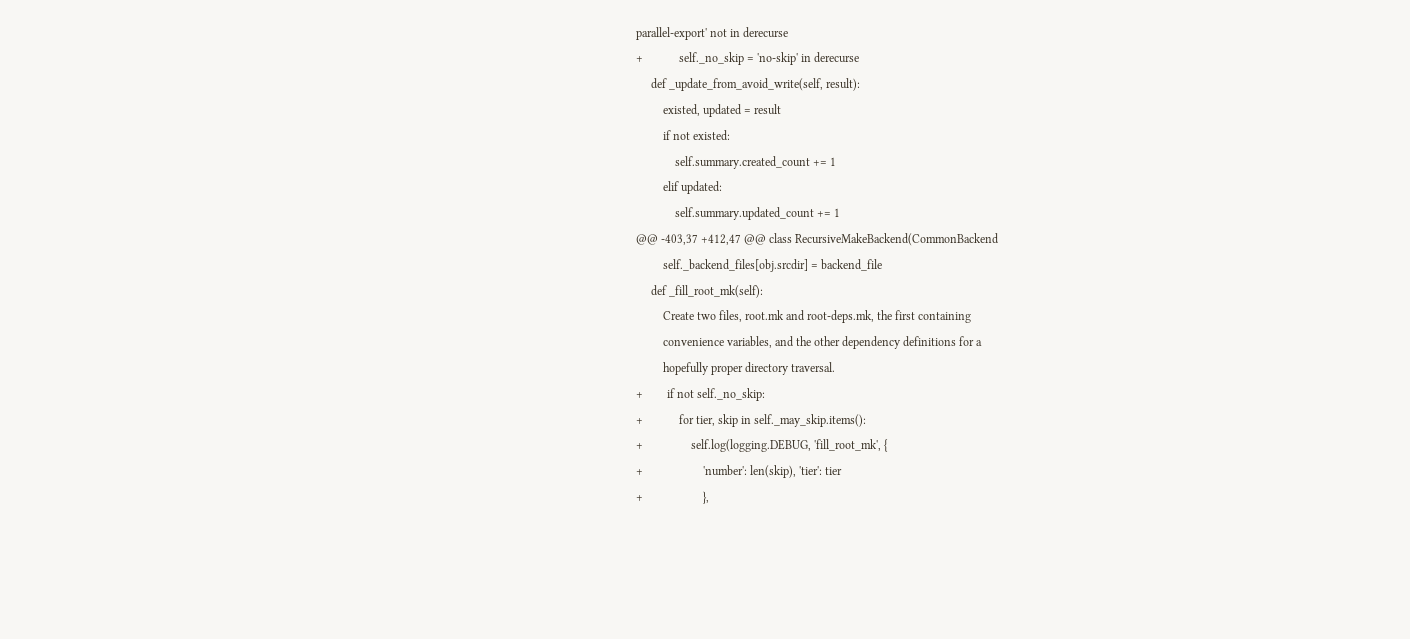parallel-export' not in derecurse
+            self._no_skip = 'no-skip' in derecurse
     def _update_from_avoid_write(self, result):
         existed, updated = result
         if not existed:
             self.summary.created_count += 1
         elif updated:
             self.summary.updated_count += 1
@@ -403,37 +412,47 @@ class RecursiveMakeBackend(CommonBackend
         self._backend_files[obj.srcdir] = backend_file
     def _fill_root_mk(self):
         Create two files, root.mk and root-deps.mk, the first containing
         convenience variables, and the other dependency definitions for a
         hopefully proper directory traversal.
+        if not self._no_skip:
+            for tier, skip in self._may_skip.items():
+                self.log(logging.DEBUG, 'fill_root_mk', {
+                    'number': len(skip), 'tier': tier
+                    },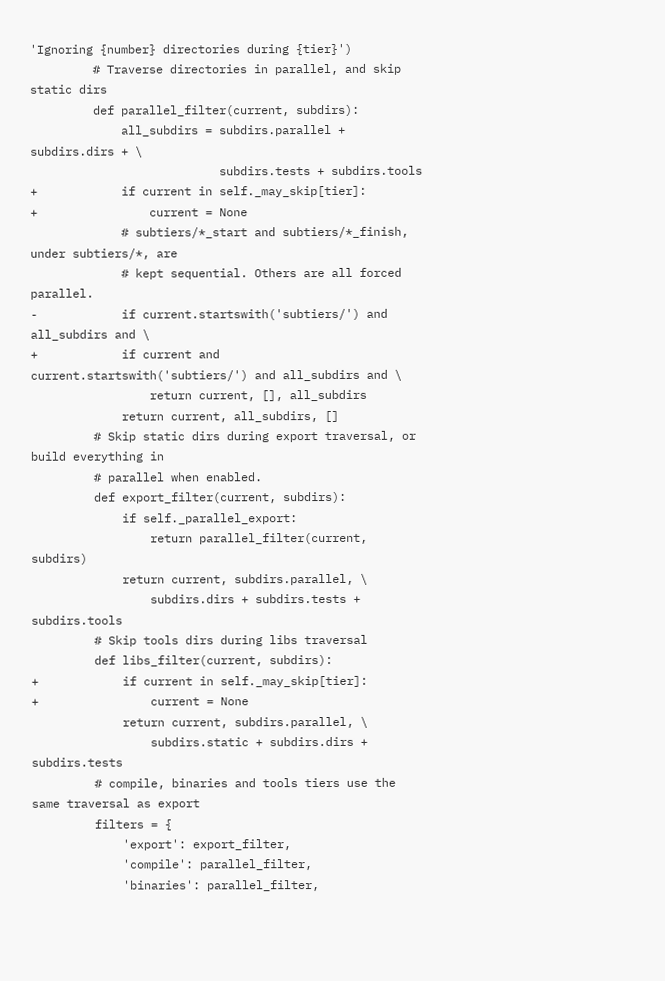'Ignoring {number} directories during {tier}')
         # Traverse directories in parallel, and skip static dirs
         def parallel_filter(current, subdirs):
             all_subdirs = subdirs.parallel + subdirs.dirs + \
                           subdirs.tests + subdirs.tools
+            if current in self._may_skip[tier]:
+                current = None
             # subtiers/*_start and subtiers/*_finish, under subtiers/*, are
             # kept sequential. Others are all forced parallel.
-            if current.startswith('subtiers/') and all_subdirs and \
+            if current and current.startswith('subtiers/') and all_subdirs and \
                 return current, [], all_subdirs
             return current, all_subdirs, []
         # Skip static dirs during export traversal, or build everything in
         # parallel when enabled.
         def export_filter(current, subdirs):
             if self._parallel_export:
                 return parallel_filter(current, subdirs)
             return current, subdirs.parallel, \
                 subdirs.dirs + subdirs.tests + subdirs.tools
         # Skip tools dirs during libs traversal
         def libs_filter(current, subdirs):
+            if current in self._may_skip[tier]:
+                current = None
             return current, subdirs.parallel, \
                 subdirs.static + subdirs.dirs + subdirs.tests
         # compile, binaries and tools tiers use the same traversal as export
         filters = {
             'export': export_filter,
             'compile': parallel_filter,
             'binaries': parallel_filter,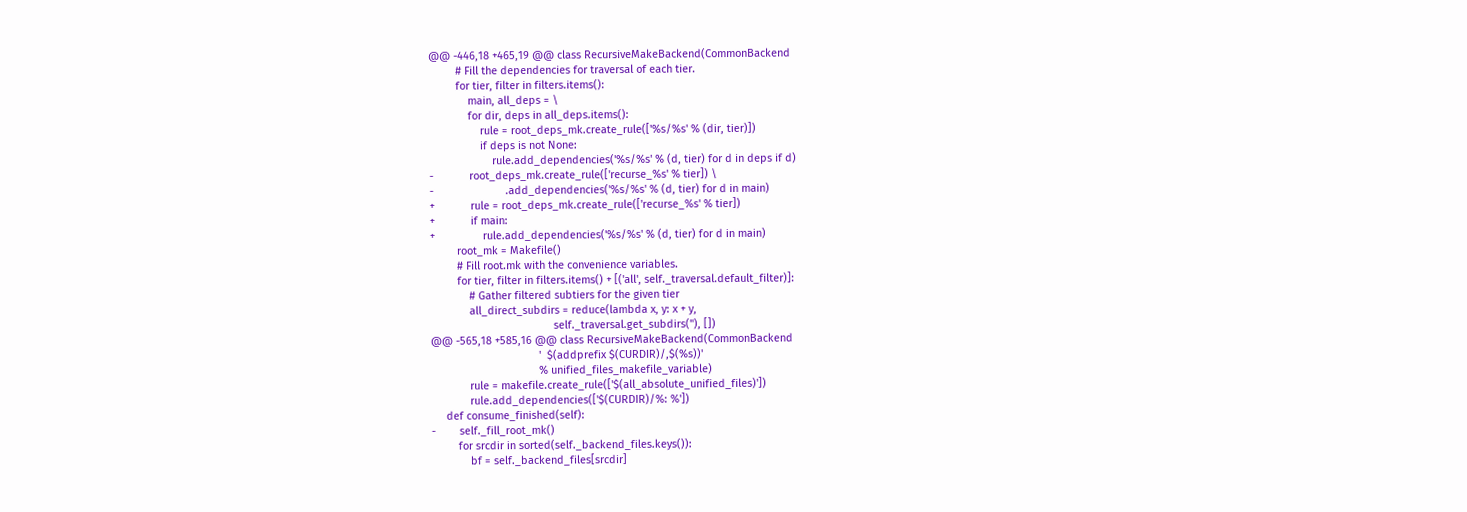@@ -446,18 +465,19 @@ class RecursiveMakeBackend(CommonBackend
         # Fill the dependencies for traversal of each tier.
         for tier, filter in filters.items():
             main, all_deps = \
             for dir, deps in all_deps.items():
                 rule = root_deps_mk.create_rule(['%s/%s' % (dir, tier)])
                 if deps is not None:
                     rule.add_dependencies('%s/%s' % (d, tier) for d in deps if d)
-            root_deps_mk.create_rule(['recurse_%s' % tier]) \
-                        .add_dependencies('%s/%s' % (d, tier) for d in main)
+            rule = root_deps_mk.create_rule(['recurse_%s' % tier])
+            if main:
+                rule.add_dependencies('%s/%s' % (d, tier) for d in main)
         root_mk = Makefile()
         # Fill root.mk with the convenience variables.
         for tier, filter in filters.items() + [('all', self._traversal.default_filter)]:
             # Gather filtered subtiers for the given tier
             all_direct_subdirs = reduce(lambda x, y: x + y,
                                         self._traversal.get_subdirs(''), [])
@@ -565,18 +585,16 @@ class RecursiveMakeBackend(CommonBackend
                                    '  $(addprefix $(CURDIR)/,$(%s))'
                                    % unified_files_makefile_variable)
             rule = makefile.create_rule(['$(all_absolute_unified_files)'])
             rule.add_dependencies(['$(CURDIR)/%: %'])
     def consume_finished(self):
-        self._fill_root_mk()
         for srcdir in sorted(self._backend_files.keys()):
             bf = self._backend_files[srcdir]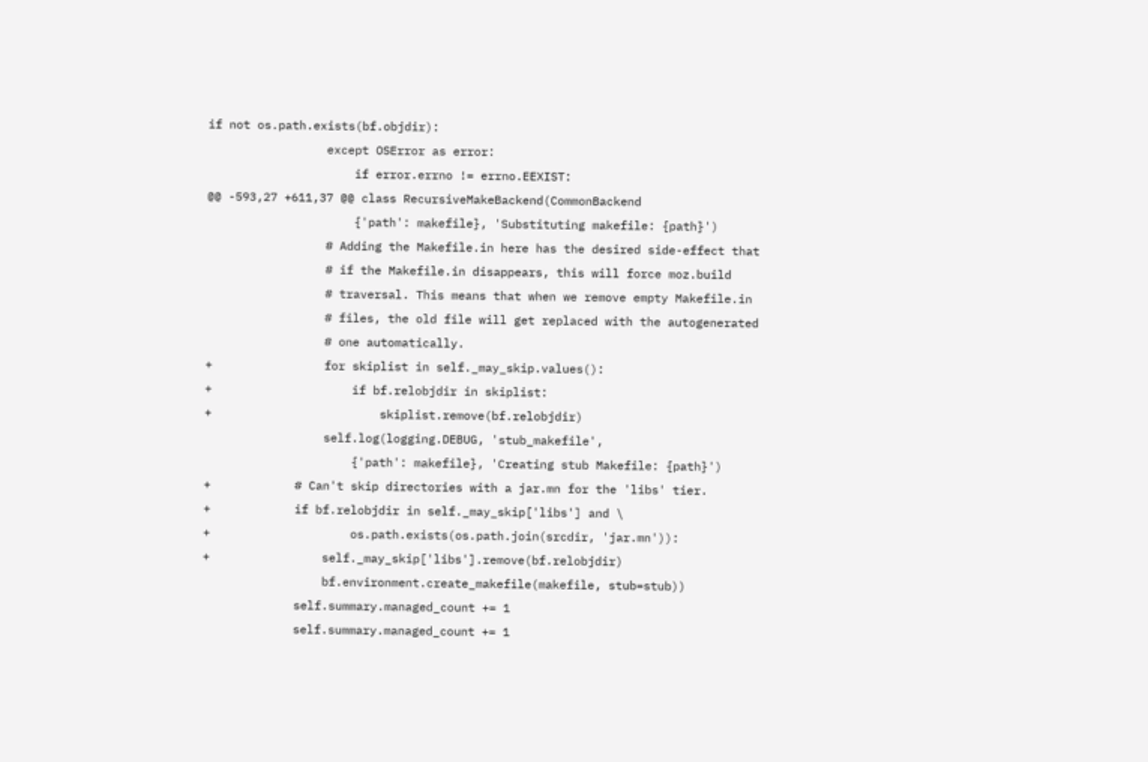if not os.path.exists(bf.objdir):
                 except OSError as error:
                     if error.errno != errno.EEXIST:
@@ -593,27 +611,37 @@ class RecursiveMakeBackend(CommonBackend
                     {'path': makefile}, 'Substituting makefile: {path}')
                 # Adding the Makefile.in here has the desired side-effect that
                 # if the Makefile.in disappears, this will force moz.build
                 # traversal. This means that when we remove empty Makefile.in
                 # files, the old file will get replaced with the autogenerated
                 # one automatically.
+                for skiplist in self._may_skip.values():
+                    if bf.relobjdir in skiplist:
+                        skiplist.remove(bf.relobjdir)
                 self.log(logging.DEBUG, 'stub_makefile',
                     {'path': makefile}, 'Creating stub Makefile: {path}')
+            # Can't skip directories with a jar.mn for the 'libs' tier.
+            if bf.relobjdir in self._may_skip['libs'] and \
+                    os.path.exists(os.path.join(srcdir, 'jar.mn')):
+                self._may_skip['libs'].remove(bf.relobjdir)
                 bf.environment.create_makefile(makefile, stub=stub))
             self.summary.managed_count += 1
             self.summary.managed_count += 1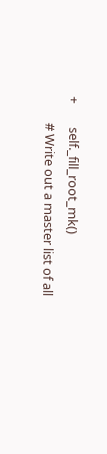+        self._fill_root_mk()
         # Write out a master list of all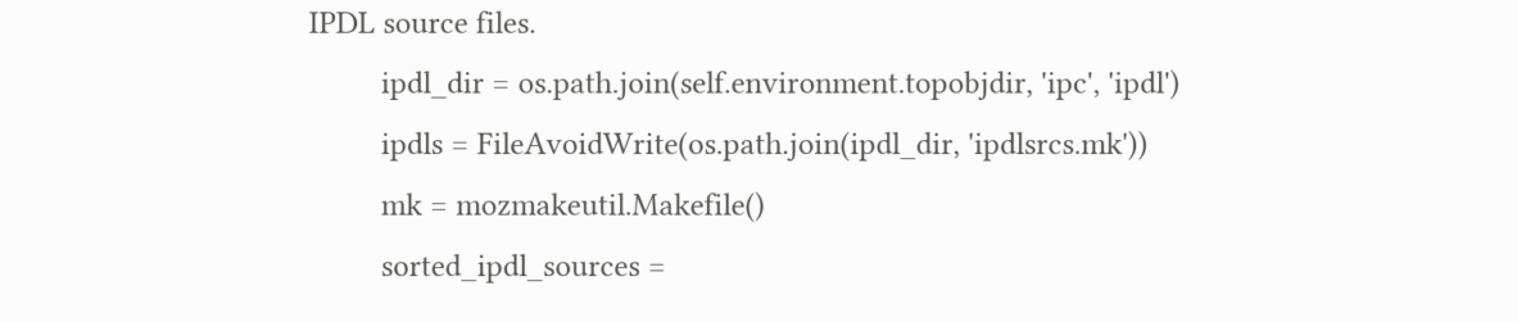IPDL source files.
         ipdl_dir = os.path.join(self.environment.topobjdir, 'ipc', 'ipdl')
         ipdls = FileAvoidWrite(os.path.join(ipdl_dir, 'ipdlsrcs.mk'))
         mk = mozmakeutil.Makefile()
         sorted_ipdl_sources =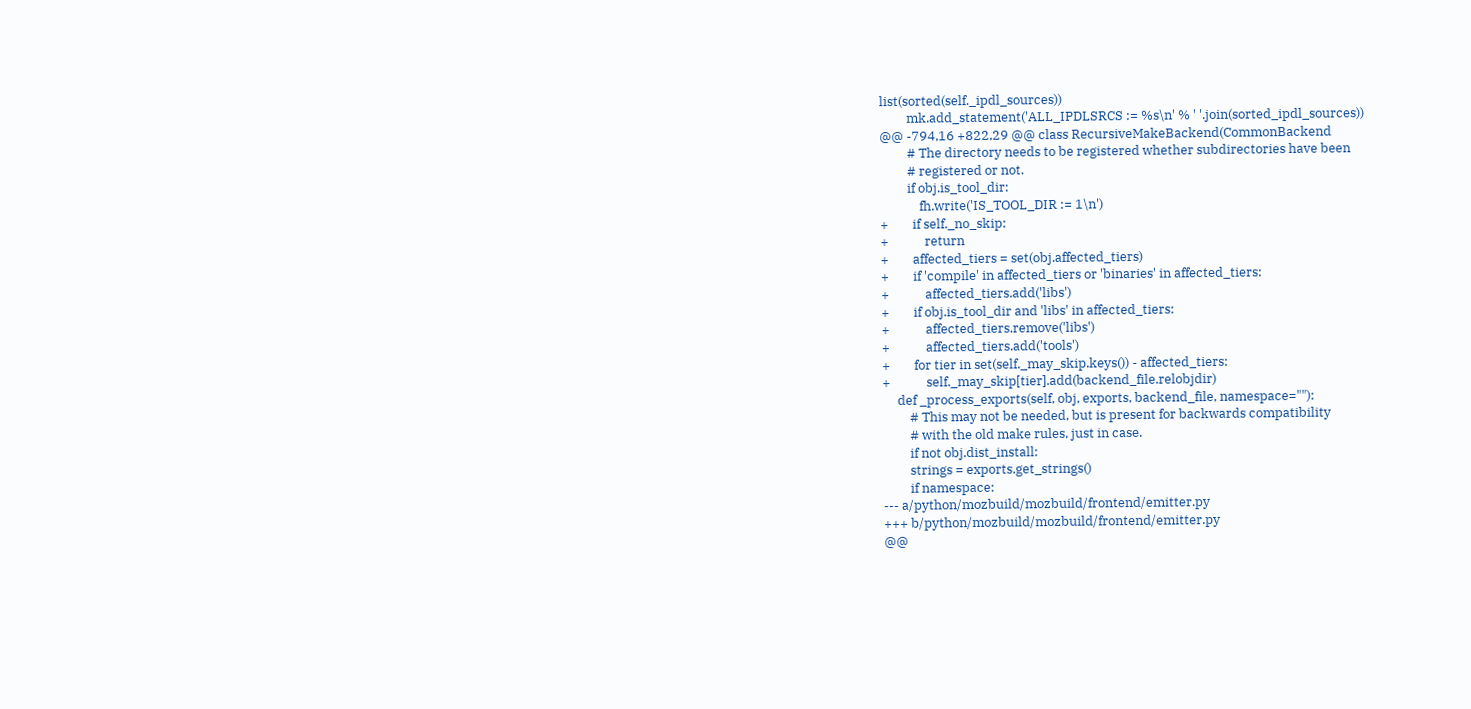list(sorted(self._ipdl_sources))
         mk.add_statement('ALL_IPDLSRCS := %s\n' % ' '.join(sorted_ipdl_sources))
@@ -794,16 +822,29 @@ class RecursiveMakeBackend(CommonBackend
         # The directory needs to be registered whether subdirectories have been
         # registered or not.
         if obj.is_tool_dir:
             fh.write('IS_TOOL_DIR := 1\n')
+        if self._no_skip:
+            return
+        affected_tiers = set(obj.affected_tiers)
+        if 'compile' in affected_tiers or 'binaries' in affected_tiers:
+            affected_tiers.add('libs')
+        if obj.is_tool_dir and 'libs' in affected_tiers:
+            affected_tiers.remove('libs')
+            affected_tiers.add('tools')
+        for tier in set(self._may_skip.keys()) - affected_tiers:
+            self._may_skip[tier].add(backend_file.relobjdir)
     def _process_exports(self, obj, exports, backend_file, namespace=""):
         # This may not be needed, but is present for backwards compatibility
         # with the old make rules, just in case.
         if not obj.dist_install:
         strings = exports.get_strings()
         if namespace:
--- a/python/mozbuild/mozbuild/frontend/emitter.py
+++ b/python/mozbuild/mozbuild/frontend/emitter.py
@@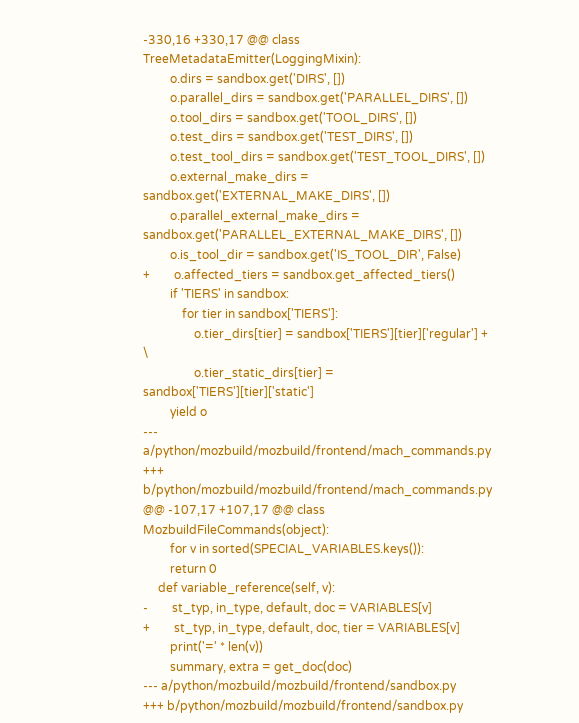-330,16 +330,17 @@ class TreeMetadataEmitter(LoggingMixin):
         o.dirs = sandbox.get('DIRS', [])
         o.parallel_dirs = sandbox.get('PARALLEL_DIRS', [])
         o.tool_dirs = sandbox.get('TOOL_DIRS', [])
         o.test_dirs = sandbox.get('TEST_DIRS', [])
         o.test_tool_dirs = sandbox.get('TEST_TOOL_DIRS', [])
         o.external_make_dirs = sandbox.get('EXTERNAL_MAKE_DIRS', [])
         o.parallel_external_make_dirs = sandbox.get('PARALLEL_EXTERNAL_MAKE_DIRS', [])
         o.is_tool_dir = sandbox.get('IS_TOOL_DIR', False)
+        o.affected_tiers = sandbox.get_affected_tiers()
         if 'TIERS' in sandbox:
             for tier in sandbox['TIERS']:
                 o.tier_dirs[tier] = sandbox['TIERS'][tier]['regular'] + \
                 o.tier_static_dirs[tier] = sandbox['TIERS'][tier]['static']
         yield o
--- a/python/mozbuild/mozbuild/frontend/mach_commands.py
+++ b/python/mozbuild/mozbuild/frontend/mach_commands.py
@@ -107,17 +107,17 @@ class MozbuildFileCommands(object):
         for v in sorted(SPECIAL_VARIABLES.keys()):
         return 0
     def variable_reference(self, v):
-        st_typ, in_type, default, doc = VARIABLES[v]
+        st_typ, in_type, default, doc, tier = VARIABLES[v]
         print('=' * len(v))
         summary, extra = get_doc(doc)
--- a/python/mozbuild/mozbuild/frontend/sandbox.py
+++ b/python/mozbuild/mozbuild/frontend/sandbox.py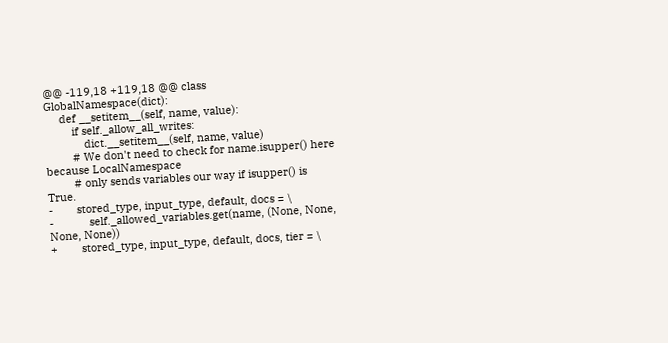@@ -119,18 +119,18 @@ class GlobalNamespace(dict):
     def __setitem__(self, name, value):
         if self._allow_all_writes:
             dict.__setitem__(self, name, value)
         # We don't need to check for name.isupper() here because LocalNamespace
         # only sends variables our way if isupper() is True.
-        stored_type, input_type, default, docs = \
-            self._allowed_variables.get(name, (None, None, None, None))
+        stored_type, input_type, default, docs, tier = \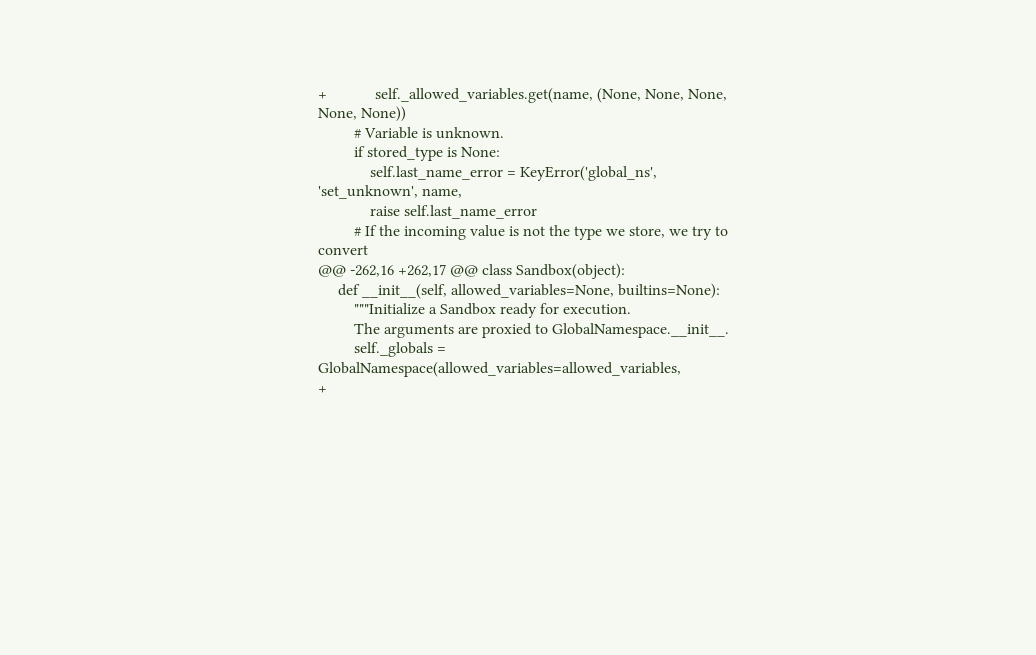+            self._allowed_variables.get(name, (None, None, None, None, None))
         # Variable is unknown.
         if stored_type is None:
             self.last_name_error = KeyError('global_ns', 'set_unknown', name,
             raise self.last_name_error
         # If the incoming value is not the type we store, we try to convert
@@ -262,16 +262,17 @@ class Sandbox(object):
     def __init__(self, allowed_variables=None, builtins=None):
         """Initialize a Sandbox ready for execution.
         The arguments are proxied to GlobalNamespace.__init__.
         self._globals = GlobalNamespace(allowed_variables=allowed_variables,
+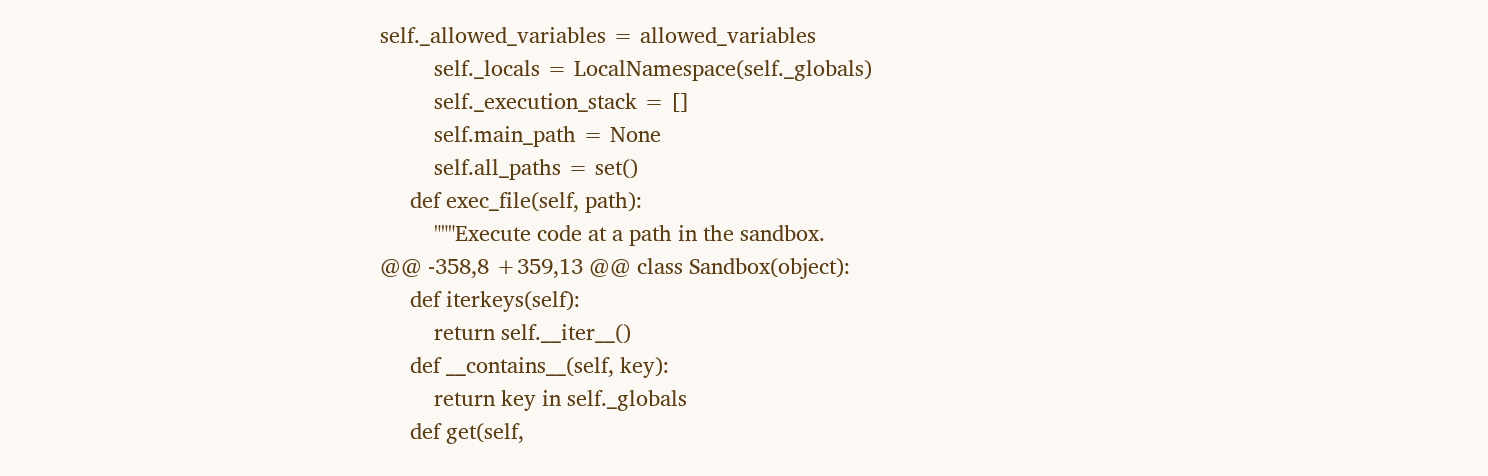self._allowed_variables = allowed_variables
         self._locals = LocalNamespace(self._globals)
         self._execution_stack = []
         self.main_path = None
         self.all_paths = set()
     def exec_file(self, path):
         """Execute code at a path in the sandbox.
@@ -358,8 +359,13 @@ class Sandbox(object):
     def iterkeys(self):
         return self.__iter__()
     def __contains__(self, key):
         return key in self._globals
     def get(self,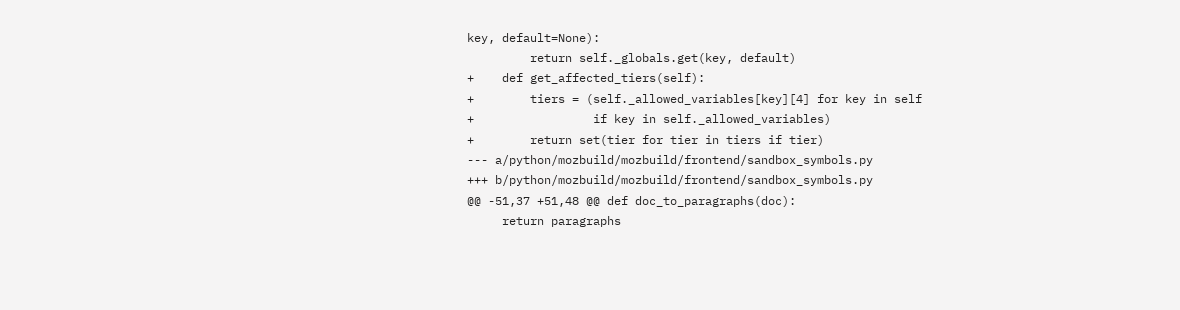key, default=None):
         return self._globals.get(key, default)
+    def get_affected_tiers(self):
+        tiers = (self._allowed_variables[key][4] for key in self
+                 if key in self._allowed_variables)
+        return set(tier for tier in tiers if tier)
--- a/python/mozbuild/mozbuild/frontend/sandbox_symbols.py
+++ b/python/mozbuild/mozbuild/frontend/sandbox_symbols.py
@@ -51,37 +51,48 @@ def doc_to_paragraphs(doc):
     return paragraphs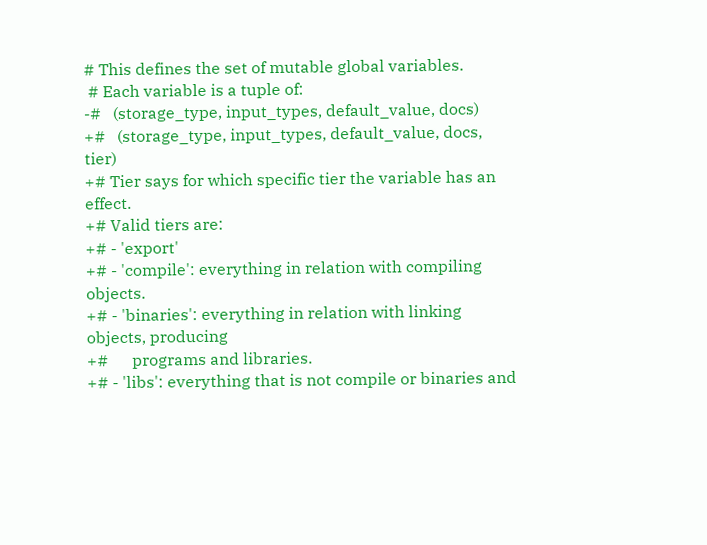# This defines the set of mutable global variables.
 # Each variable is a tuple of:
-#   (storage_type, input_types, default_value, docs)
+#   (storage_type, input_types, default_value, docs, tier)
+# Tier says for which specific tier the variable has an effect.
+# Valid tiers are:
+# - 'export'
+# - 'compile': everything in relation with compiling objects.
+# - 'binaries': everything in relation with linking objects, producing
+#      programs and libraries.
+# - 'libs': everything that is not compile or binaries and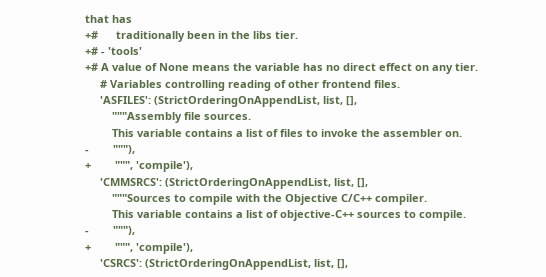that has
+#      traditionally been in the libs tier.
+# - 'tools'
+# A value of None means the variable has no direct effect on any tier.
     # Variables controlling reading of other frontend files.
     'ASFILES': (StrictOrderingOnAppendList, list, [],
         """Assembly file sources.
         This variable contains a list of files to invoke the assembler on.
-        """),
+        """, 'compile'),
     'CMMSRCS': (StrictOrderingOnAppendList, list, [],
         """Sources to compile with the Objective C/C++ compiler.
         This variable contains a list of objective-C++ sources to compile.
-        """),
+        """, 'compile'),
     'CSRCS': (StrictOrderingOnAppendList, list, [],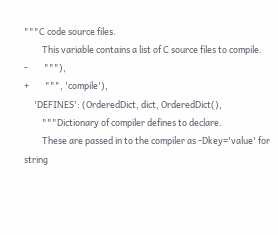"""C code source files.
         This variable contains a list of C source files to compile.
-        """),
+        """, 'compile'),
     'DEFINES': (OrderedDict, dict, OrderedDict(),
         """Dictionary of compiler defines to declare.
         These are passed in to the compiler as -Dkey='value' for string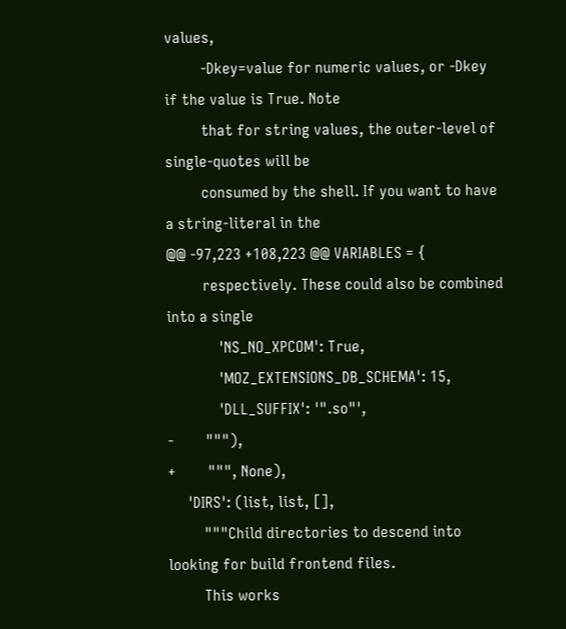values,
         -Dkey=value for numeric values, or -Dkey if the value is True. Note
         that for string values, the outer-level of single-quotes will be
         consumed by the shell. If you want to have a string-literal in the
@@ -97,223 +108,223 @@ VARIABLES = {
         respectively. These could also be combined into a single
             'NS_NO_XPCOM': True,
             'MOZ_EXTENSIONS_DB_SCHEMA': 15,
             'DLL_SUFFIX': '".so"',
-        """),
+        """, None),
     'DIRS': (list, list, [],
         """Child directories to descend into looking for build frontend files.
         This works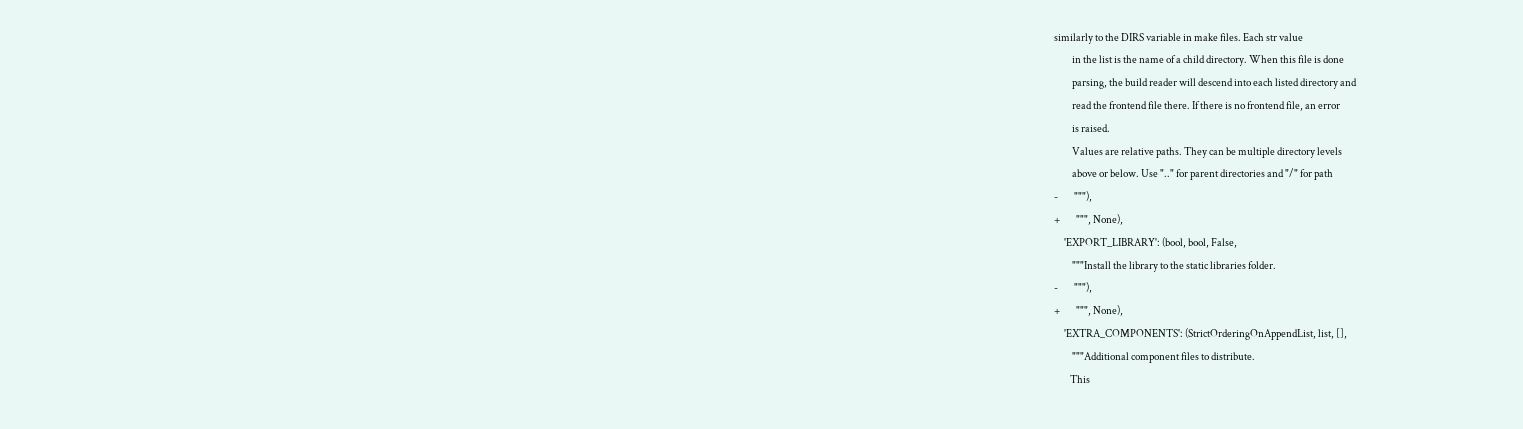similarly to the DIRS variable in make files. Each str value
         in the list is the name of a child directory. When this file is done
         parsing, the build reader will descend into each listed directory and
         read the frontend file there. If there is no frontend file, an error
         is raised.
         Values are relative paths. They can be multiple directory levels
         above or below. Use ".." for parent directories and "/" for path
-        """),
+        """, None),
     'EXPORT_LIBRARY': (bool, bool, False,
         """Install the library to the static libraries folder.
-        """),
+        """, None),
     'EXTRA_COMPONENTS': (StrictOrderingOnAppendList, list, [],
         """Additional component files to distribute.
        This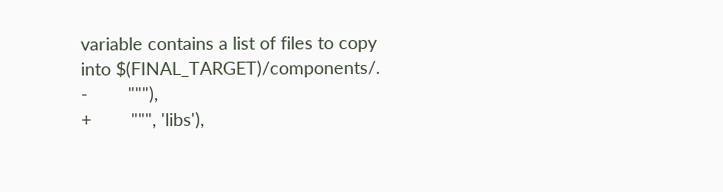variable contains a list of files to copy into $(FINAL_TARGET)/components/.
-        """),
+        """, 'libs'),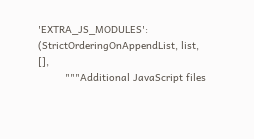'EXTRA_JS_MODULES': (StrictOrderingOnAppendList, list, [],
         """Additional JavaScript files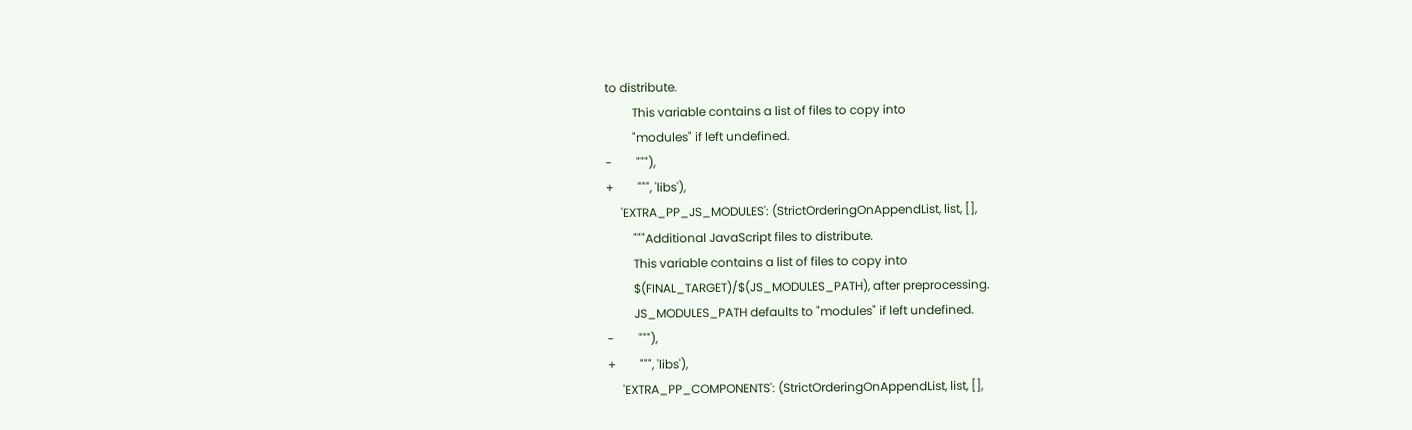to distribute.
         This variable contains a list of files to copy into
         "modules" if left undefined.
-        """),
+        """, 'libs'),
     'EXTRA_PP_JS_MODULES': (StrictOrderingOnAppendList, list, [],
         """Additional JavaScript files to distribute.
         This variable contains a list of files to copy into
         $(FINAL_TARGET)/$(JS_MODULES_PATH), after preprocessing.
         JS_MODULES_PATH defaults to "modules" if left undefined.
-        """),
+        """, 'libs'),
     'EXTRA_PP_COMPONENTS': (StrictOrderingOnAppendList, list, [],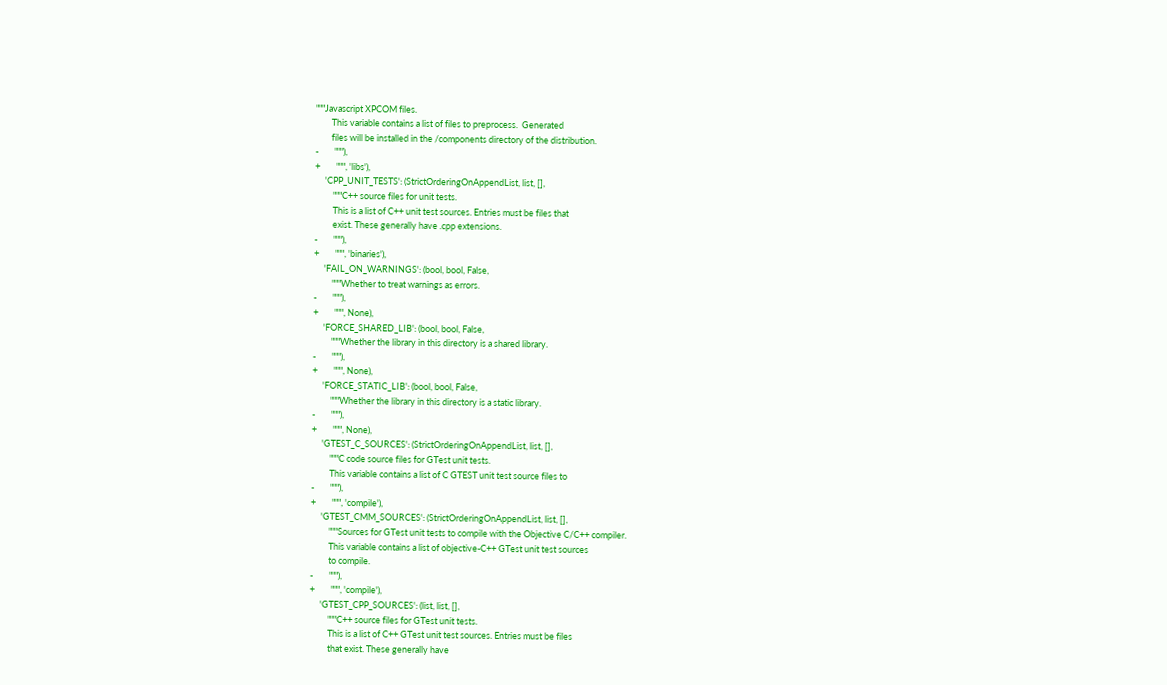"""Javascript XPCOM files.
        This variable contains a list of files to preprocess.  Generated
        files will be installed in the /components directory of the distribution.
-        """),
+        """, 'libs'),
     'CPP_UNIT_TESTS': (StrictOrderingOnAppendList, list, [],
         """C++ source files for unit tests.
         This is a list of C++ unit test sources. Entries must be files that
         exist. These generally have .cpp extensions.
-        """),
+        """, 'binaries'),
     'FAIL_ON_WARNINGS': (bool, bool, False,
         """Whether to treat warnings as errors.
-        """),
+        """, None),
     'FORCE_SHARED_LIB': (bool, bool, False,
         """Whether the library in this directory is a shared library.
-        """),
+        """, None),
     'FORCE_STATIC_LIB': (bool, bool, False,
         """Whether the library in this directory is a static library.
-        """),
+        """, None),
     'GTEST_C_SOURCES': (StrictOrderingOnAppendList, list, [],
         """C code source files for GTest unit tests.
         This variable contains a list of C GTEST unit test source files to
-        """),
+        """, 'compile'),
     'GTEST_CMM_SOURCES': (StrictOrderingOnAppendList, list, [],
         """Sources for GTest unit tests to compile with the Objective C/C++ compiler.
         This variable contains a list of objective-C++ GTest unit test sources
         to compile.
-        """),
+        """, 'compile'),
     'GTEST_CPP_SOURCES': (list, list, [],
         """C++ source files for GTest unit tests.
         This is a list of C++ GTest unit test sources. Entries must be files
         that exist. These generally have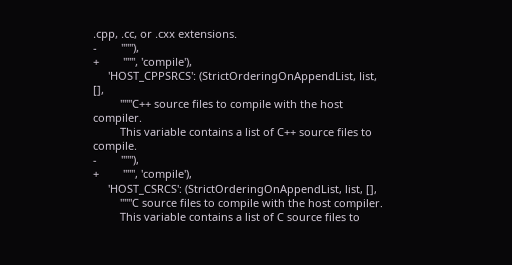.cpp, .cc, or .cxx extensions.
-        """),
+        """, 'compile'),
     'HOST_CPPSRCS': (StrictOrderingOnAppendList, list, [],
         """C++ source files to compile with the host compiler.
         This variable contains a list of C++ source files to compile.
-        """),
+        """, 'compile'),
     'HOST_CSRCS': (StrictOrderingOnAppendList, list, [],
         """C source files to compile with the host compiler.
         This variable contains a list of C source files to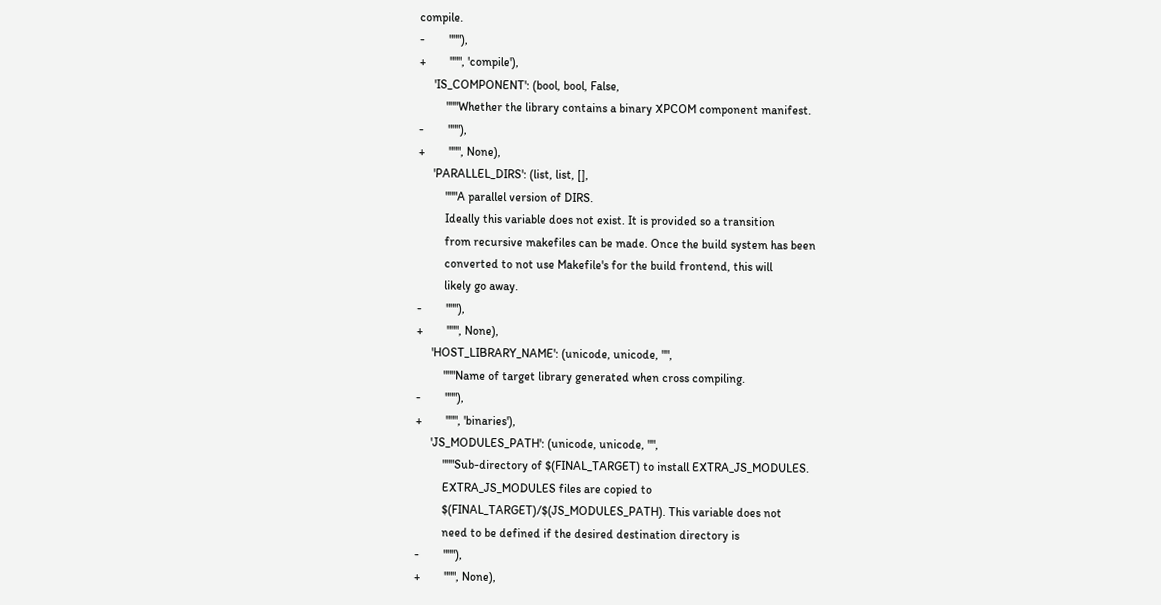compile.
-        """),
+        """, 'compile'),
     'IS_COMPONENT': (bool, bool, False,
         """Whether the library contains a binary XPCOM component manifest.
-        """),
+        """, None),
     'PARALLEL_DIRS': (list, list, [],
         """A parallel version of DIRS.
         Ideally this variable does not exist. It is provided so a transition
         from recursive makefiles can be made. Once the build system has been
         converted to not use Makefile's for the build frontend, this will
         likely go away.
-        """),
+        """, None),
     'HOST_LIBRARY_NAME': (unicode, unicode, "",
         """Name of target library generated when cross compiling.
-        """),
+        """, 'binaries'),
     'JS_MODULES_PATH': (unicode, unicode, "",
         """Sub-directory of $(FINAL_TARGET) to install EXTRA_JS_MODULES.
         EXTRA_JS_MODULES files are copied to
         $(FINAL_TARGET)/$(JS_MODULES_PATH). This variable does not
         need to be defined if the desired destination directory is
-        """),
+        """, None),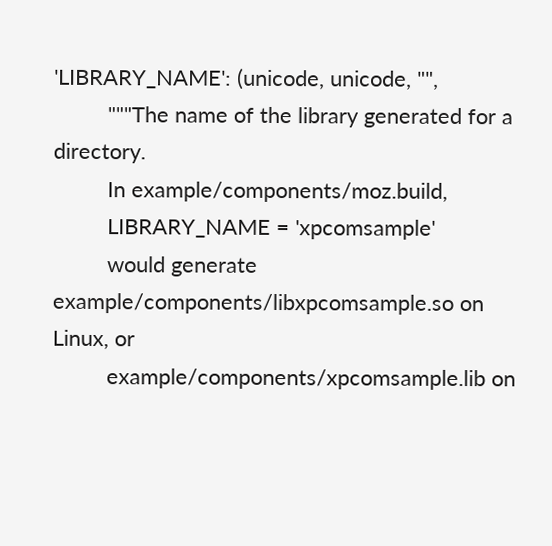'LIBRARY_NAME': (unicode, unicode, "",
         """The name of the library generated for a directory.
         In example/components/moz.build,
         LIBRARY_NAME = 'xpcomsample'
         would generate example/components/libxpcomsample.so on Linux, or
         example/components/xpcomsample.lib on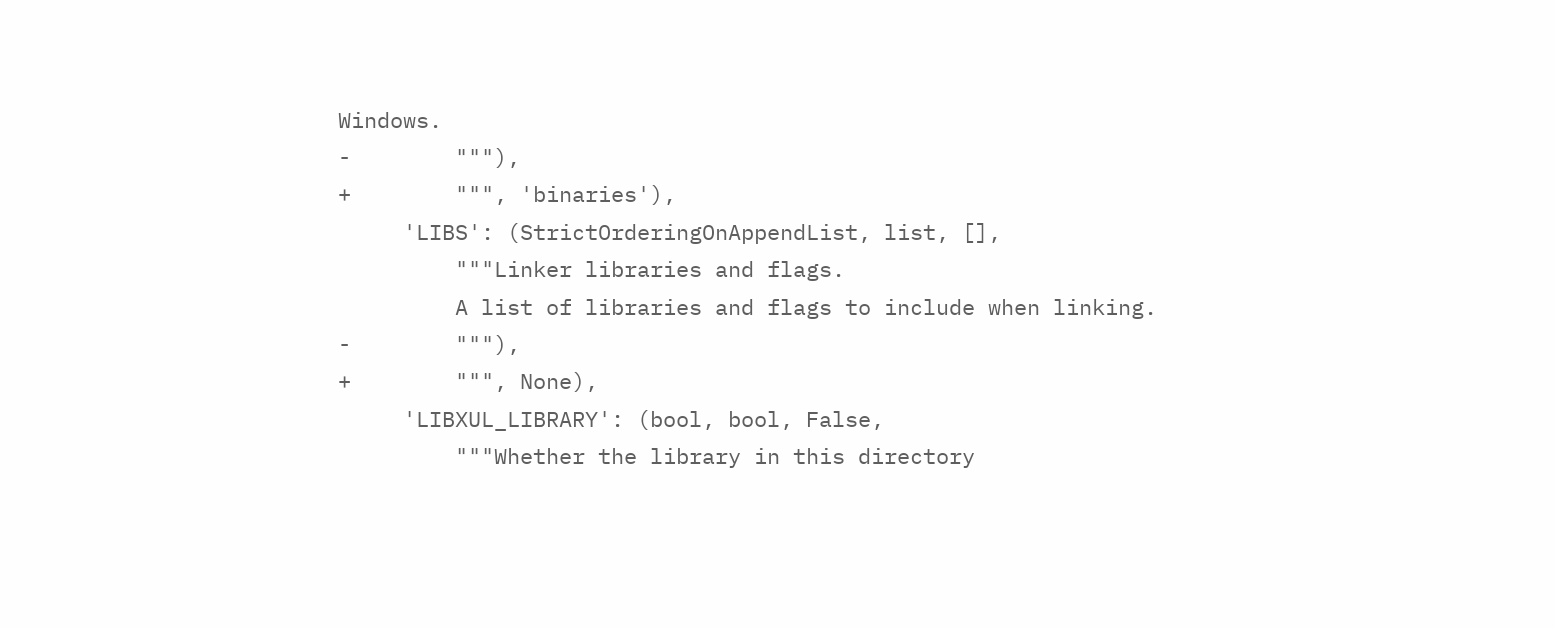Windows.
-        """),
+        """, 'binaries'),
     'LIBS': (StrictOrderingOnAppendList, list, [],
         """Linker libraries and flags.
         A list of libraries and flags to include when linking.
-        """),
+        """, None),
     'LIBXUL_LIBRARY': (bool, bool, False,
         """Whether the library in this directory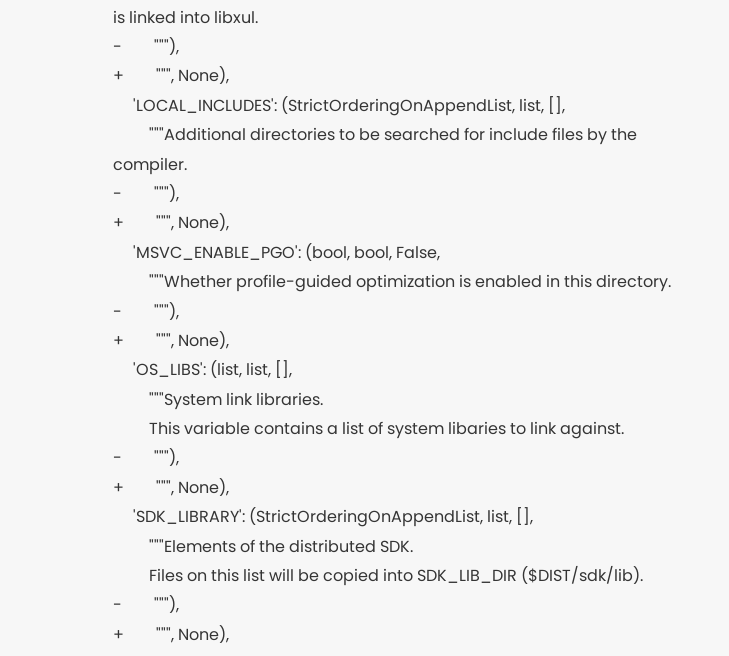is linked into libxul.
-        """),
+        """, None),
     'LOCAL_INCLUDES': (StrictOrderingOnAppendList, list, [],
         """Additional directories to be searched for include files by the compiler.
-        """),
+        """, None),
     'MSVC_ENABLE_PGO': (bool, bool, False,
         """Whether profile-guided optimization is enabled in this directory.
-        """),
+        """, None),
     'OS_LIBS': (list, list, [],
         """System link libraries.
         This variable contains a list of system libaries to link against.
-        """),
+        """, None),
     'SDK_LIBRARY': (StrictOrderingOnAppendList, list, [],
         """Elements of the distributed SDK.
         Files on this list will be copied into SDK_LIB_DIR ($DIST/sdk/lib).
-        """),
+        """, None),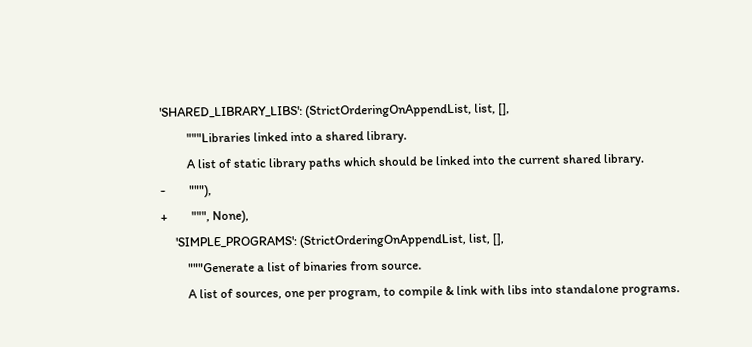'SHARED_LIBRARY_LIBS': (StrictOrderingOnAppendList, list, [],
         """Libraries linked into a shared library.
         A list of static library paths which should be linked into the current shared library.
-        """),
+        """, None),
     'SIMPLE_PROGRAMS': (StrictOrderingOnAppendList, list, [],
         """Generate a list of binaries from source.
         A list of sources, one per program, to compile & link with libs into standalone programs.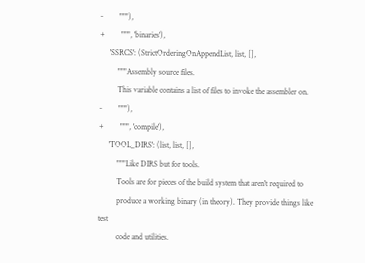-        """),
+        """, 'binaries'),
     'SSRCS': (StrictOrderingOnAppendList, list, [],
         """Assembly source files.
         This variable contains a list of files to invoke the assembler on.
-        """),
+        """, 'compile'),
     'TOOL_DIRS': (list, list, [],
         """Like DIRS but for tools.
         Tools are for pieces of the build system that aren't required to
         produce a working binary (in theory). They provide things like test
         code and utilities.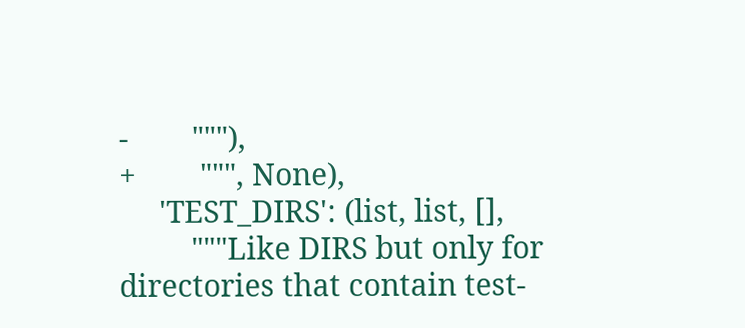-        """),
+        """, None),
     'TEST_DIRS': (list, list, [],
         """Like DIRS but only for directories that contain test-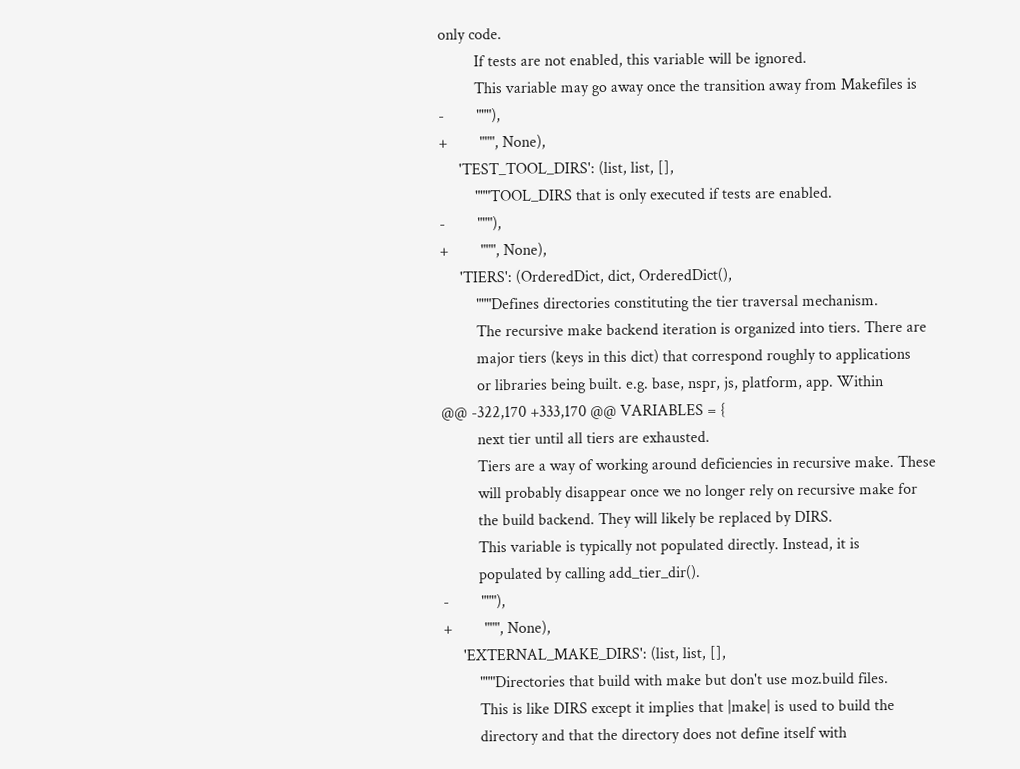only code.
         If tests are not enabled, this variable will be ignored.
         This variable may go away once the transition away from Makefiles is
-        """),
+        """, None),
     'TEST_TOOL_DIRS': (list, list, [],
         """TOOL_DIRS that is only executed if tests are enabled.
-        """),
+        """, None),
     'TIERS': (OrderedDict, dict, OrderedDict(),
         """Defines directories constituting the tier traversal mechanism.
         The recursive make backend iteration is organized into tiers. There are
         major tiers (keys in this dict) that correspond roughly to applications
         or libraries being built. e.g. base, nspr, js, platform, app. Within
@@ -322,170 +333,170 @@ VARIABLES = {
         next tier until all tiers are exhausted.
         Tiers are a way of working around deficiencies in recursive make. These
         will probably disappear once we no longer rely on recursive make for
         the build backend. They will likely be replaced by DIRS.
         This variable is typically not populated directly. Instead, it is
         populated by calling add_tier_dir().
-        """),
+        """, None),
     'EXTERNAL_MAKE_DIRS': (list, list, [],
         """Directories that build with make but don't use moz.build files.
         This is like DIRS except it implies that |make| is used to build the
         directory and that the directory does not define itself with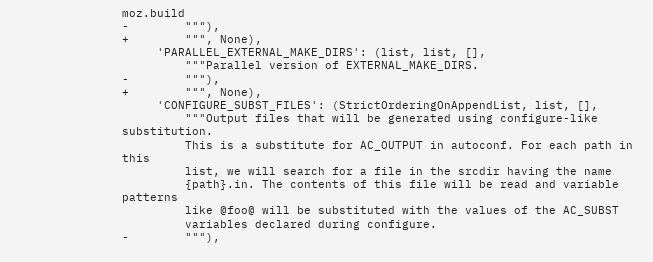moz.build
-        """),
+        """, None),
     'PARALLEL_EXTERNAL_MAKE_DIRS': (list, list, [],
         """Parallel version of EXTERNAL_MAKE_DIRS.
-        """),
+        """, None),
     'CONFIGURE_SUBST_FILES': (StrictOrderingOnAppendList, list, [],
         """Output files that will be generated using configure-like substitution.
         This is a substitute for AC_OUTPUT in autoconf. For each path in this
         list, we will search for a file in the srcdir having the name
         {path}.in. The contents of this file will be read and variable patterns
         like @foo@ will be substituted with the values of the AC_SUBST
         variables declared during configure.
-        """),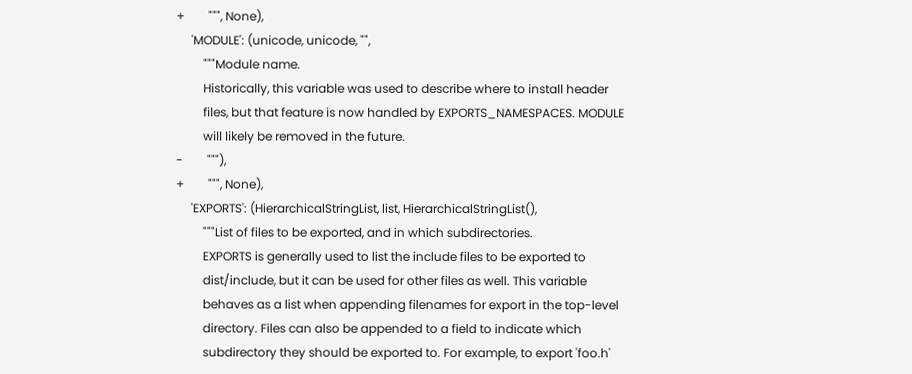+        """, None),
     'MODULE': (unicode, unicode, "",
         """Module name.
         Historically, this variable was used to describe where to install header
         files, but that feature is now handled by EXPORTS_NAMESPACES. MODULE
         will likely be removed in the future.
-        """),
+        """, None),
     'EXPORTS': (HierarchicalStringList, list, HierarchicalStringList(),
         """List of files to be exported, and in which subdirectories.
         EXPORTS is generally used to list the include files to be exported to
         dist/include, but it can be used for other files as well. This variable
         behaves as a list when appending filenames for export in the top-level
         directory. Files can also be appended to a field to indicate which
         subdirectory they should be exported to. For example, to export 'foo.h'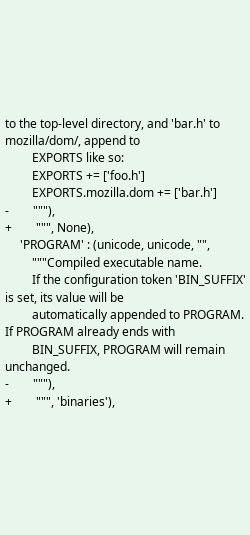to the top-level directory, and 'bar.h' to mozilla/dom/, append to
         EXPORTS like so:
         EXPORTS += ['foo.h']
         EXPORTS.mozilla.dom += ['bar.h']
-        """),
+        """, None),
     'PROGRAM' : (unicode, unicode, "",
         """Compiled executable name.
         If the configuration token 'BIN_SUFFIX' is set, its value will be
         automatically appended to PROGRAM. If PROGRAM already ends with
         BIN_SUFFIX, PROGRAM will remain unchanged.
-        """),
+        """, 'binaries'),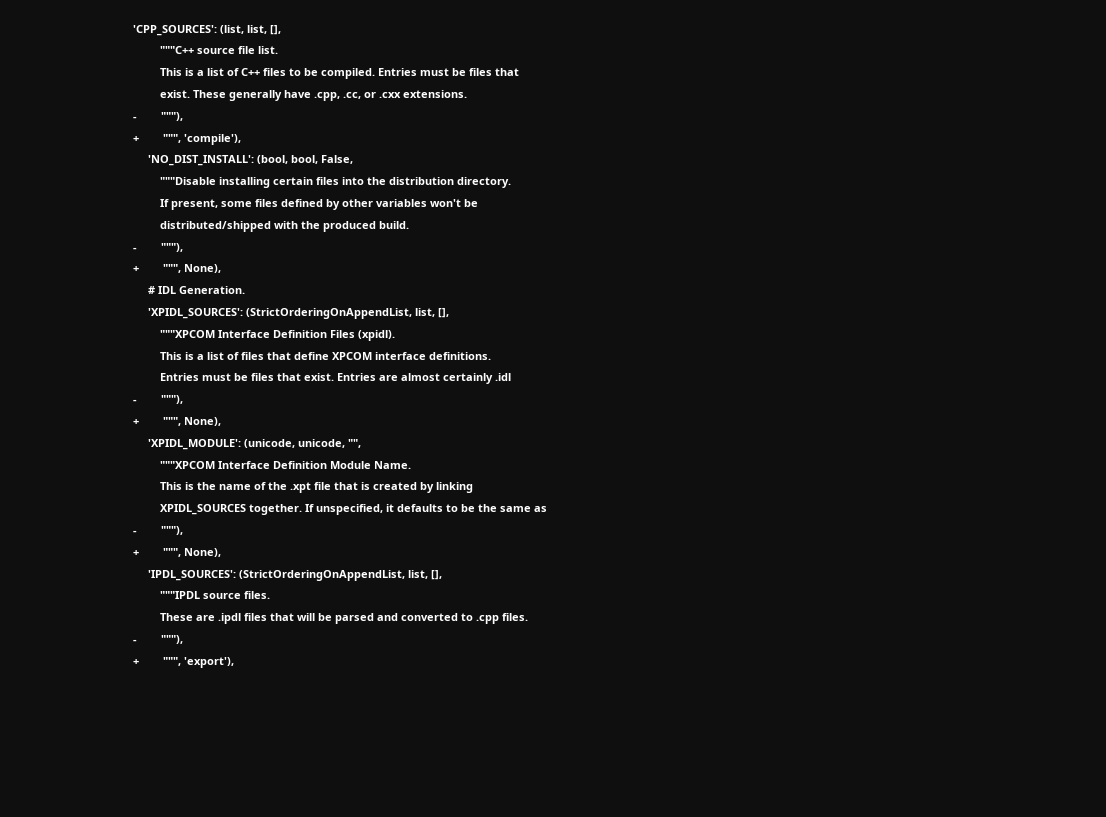'CPP_SOURCES': (list, list, [],
         """C++ source file list.
         This is a list of C++ files to be compiled. Entries must be files that
         exist. These generally have .cpp, .cc, or .cxx extensions.
-        """),
+        """, 'compile'),
     'NO_DIST_INSTALL': (bool, bool, False,
         """Disable installing certain files into the distribution directory.
         If present, some files defined by other variables won't be
         distributed/shipped with the produced build.
-        """),
+        """, None),
     # IDL Generation.
     'XPIDL_SOURCES': (StrictOrderingOnAppendList, list, [],
         """XPCOM Interface Definition Files (xpidl).
         This is a list of files that define XPCOM interface definitions.
         Entries must be files that exist. Entries are almost certainly .idl
-        """),
+        """, None),
     'XPIDL_MODULE': (unicode, unicode, "",
         """XPCOM Interface Definition Module Name.
         This is the name of the .xpt file that is created by linking
         XPIDL_SOURCES together. If unspecified, it defaults to be the same as
-        """),
+        """, None),
     'IPDL_SOURCES': (StrictOrderingOnAppendList, list, [],
         """IPDL source files.
         These are .ipdl files that will be parsed and converted to .cpp files.
-        """),
+        """, 'export'),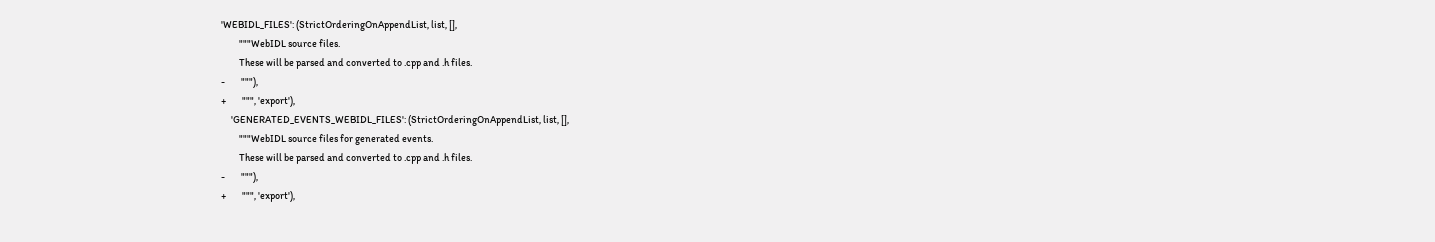'WEBIDL_FILES': (StrictOrderingOnAppendList, list, [],
         """WebIDL source files.
         These will be parsed and converted to .cpp and .h files.
-        """),
+        """, 'export'),
     'GENERATED_EVENTS_WEBIDL_FILES': (StrictOrderingOnAppendList, list, [],
         """WebIDL source files for generated events.
         These will be parsed and converted to .cpp and .h files.
-        """),
+        """, 'export'),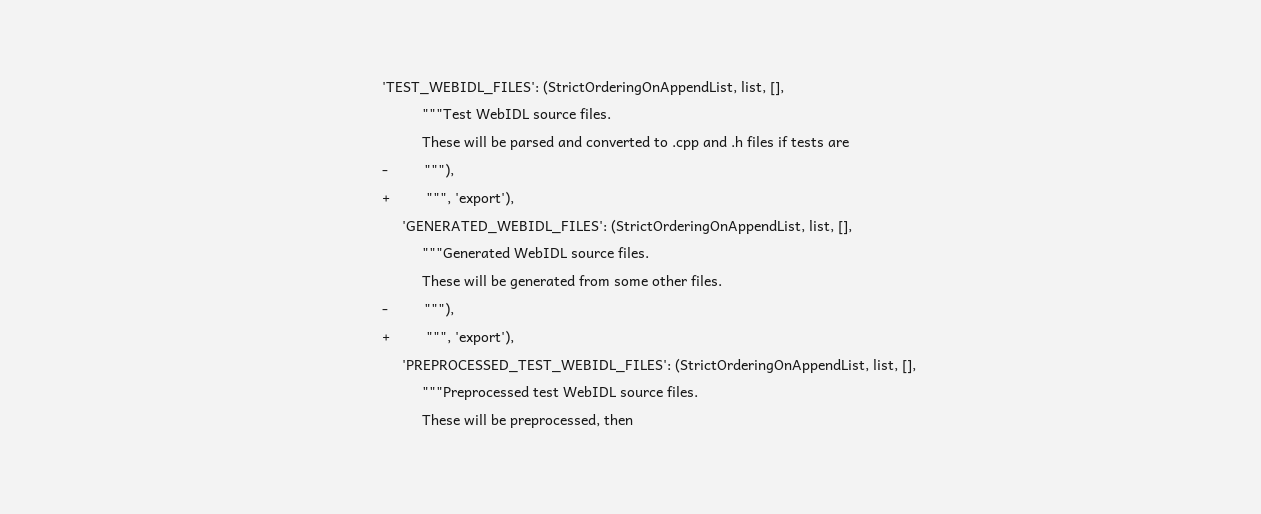'TEST_WEBIDL_FILES': (StrictOrderingOnAppendList, list, [],
          """Test WebIDL source files.
          These will be parsed and converted to .cpp and .h files if tests are
-         """),
+         """, 'export'),
     'GENERATED_WEBIDL_FILES': (StrictOrderingOnAppendList, list, [],
          """Generated WebIDL source files.
          These will be generated from some other files.
-         """),
+         """, 'export'),
     'PREPROCESSED_TEST_WEBIDL_FILES': (StrictOrderingOnAppendList, list, [],
          """Preprocessed test WebIDL source files.
          These will be preprocessed, then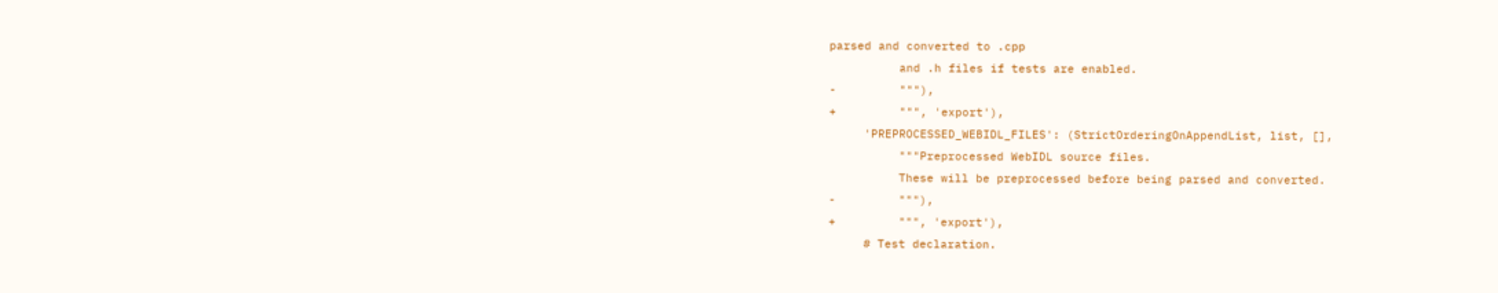parsed and converted to .cpp
          and .h files if tests are enabled.
-         """),
+         """, 'export'),
     'PREPROCESSED_WEBIDL_FILES': (StrictOrderingOnAppendList, list, [],
          """Preprocessed WebIDL source files.
          These will be preprocessed before being parsed and converted.
-         """),
+         """, 'export'),
     # Test declaration.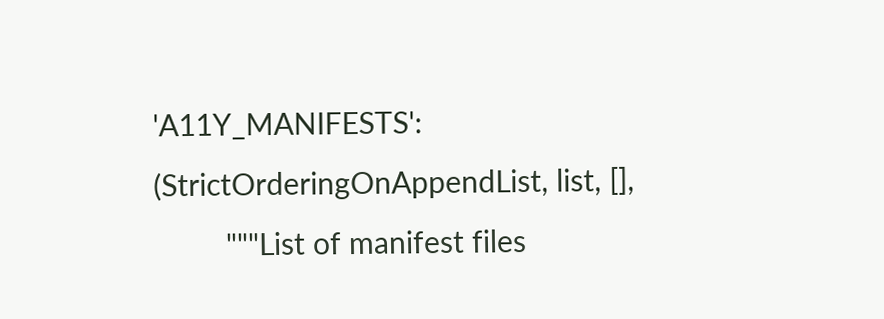'A11Y_MANIFESTS': (StrictOrderingOnAppendList, list, [],
         """List of manifest files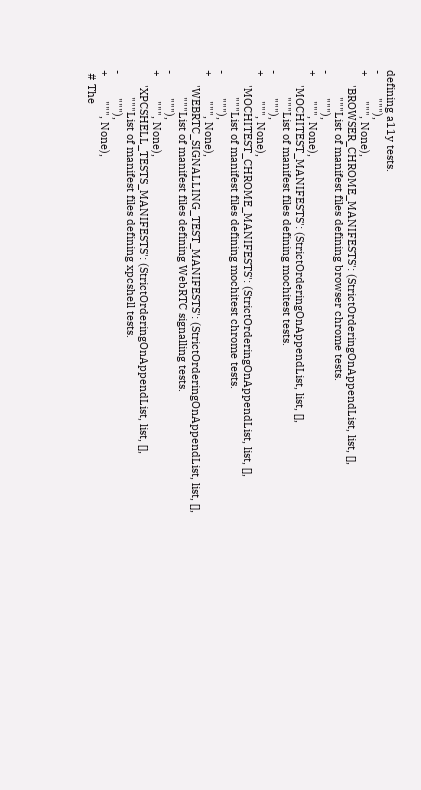defining a11y tests.
-        """),
+        """, None),
     'BROWSER_CHROME_MANIFESTS': (StrictOrderingOnAppendList, list, [],
         """List of manifest files defining browser chrome tests.
-        """),
+        """, None),
     'MOCHITEST_MANIFESTS': (StrictOrderingOnAppendList, list, [],
         """List of manifest files defining mochitest tests.
-        """),
+        """, None),
     'MOCHITEST_CHROME_MANIFESTS': (StrictOrderingOnAppendList, list, [],
         """List of manifest files defining mochitest chrome tests.
-        """),
+        """, None),
     'WEBRTC_SIGNALLING_TEST_MANIFESTS': (StrictOrderingOnAppendList, list, [],
         """List of manifest files defining WebRTC signalling tests.
-        """),
+        """, None),
     'XPCSHELL_TESTS_MANIFESTS': (StrictOrderingOnAppendList, list, [],
         """List of manifest files defining xpcshell tests.
-        """),
+        """, None),
 # The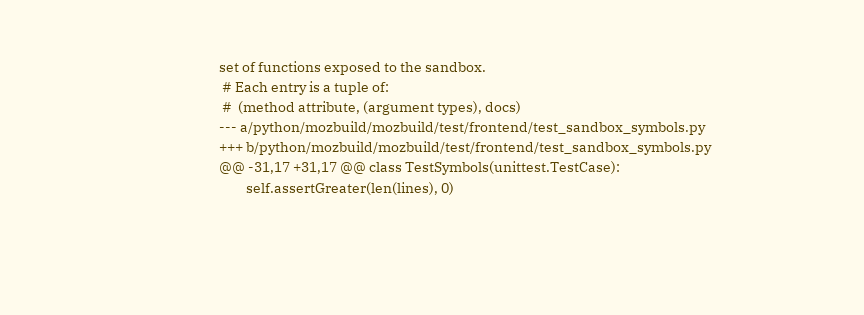set of functions exposed to the sandbox.
 # Each entry is a tuple of:
 #  (method attribute, (argument types), docs)
--- a/python/mozbuild/mozbuild/test/frontend/test_sandbox_symbols.py
+++ b/python/mozbuild/mozbuild/test/frontend/test_sandbox_symbols.py
@@ -31,17 +31,17 @@ class TestSymbols(unittest.TestCase):
         self.assertGreater(len(lines), 0)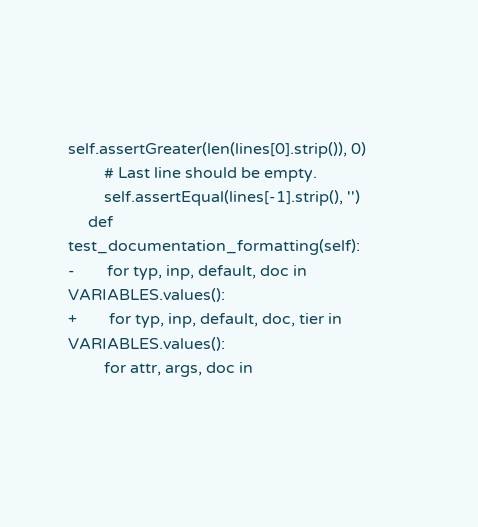self.assertGreater(len(lines[0].strip()), 0)
         # Last line should be empty.
         self.assertEqual(lines[-1].strip(), '')
     def test_documentation_formatting(self):
-        for typ, inp, default, doc in VARIABLES.values():
+        for typ, inp, default, doc, tier in VARIABLES.values():
         for attr, args, doc in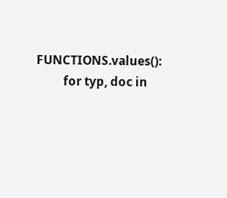FUNCTIONS.values():
         for typ, doc in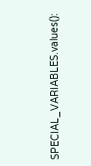SPECIAL_VARIABLES.values():